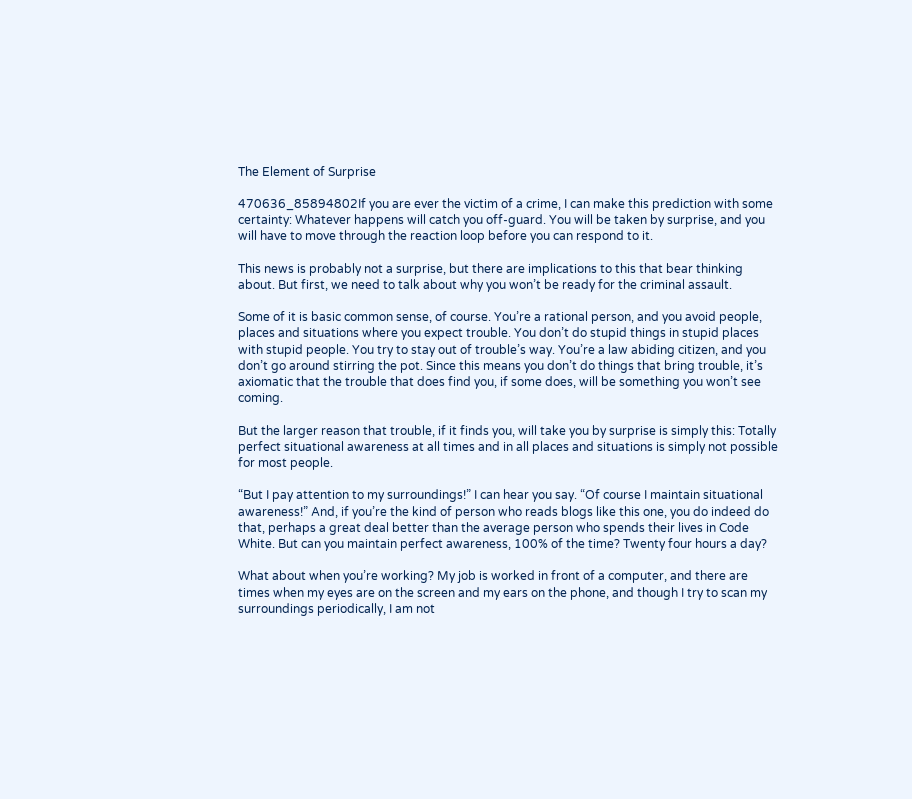The Element of Surprise

470636_85894802If you are ever the victim of a crime, I can make this prediction with some certainty: Whatever happens will catch you off-guard. You will be taken by surprise, and you will have to move through the reaction loop before you can respond to it.

This news is probably not a surprise, but there are implications to this that bear thinking about. But first, we need to talk about why you won’t be ready for the criminal assault.

Some of it is basic common sense, of course. You’re a rational person, and you avoid people, places and situations where you expect trouble. You don’t do stupid things in stupid places with stupid people. You try to stay out of trouble’s way. You’re a law abiding citizen, and you don’t go around stirring the pot. Since this means you don’t do things that bring trouble, it’s axiomatic that the trouble that does find you, if some does, will be something you won’t see coming.

But the larger reason that trouble, if it finds you, will take you by surprise is simply this: Totally perfect situational awareness at all times and in all places and situations is simply not possible for most people.

“But I pay attention to my surroundings!” I can hear you say. “Of course I maintain situational awareness!” And, if you’re the kind of person who reads blogs like this one, you do indeed do that, perhaps a great deal better than the average person who spends their lives in Code White. But can you maintain perfect awareness, 100% of the time? Twenty four hours a day?

What about when you’re working? My job is worked in front of a computer, and there are times when my eyes are on the screen and my ears on the phone, and though I try to scan my surroundings periodically, I am not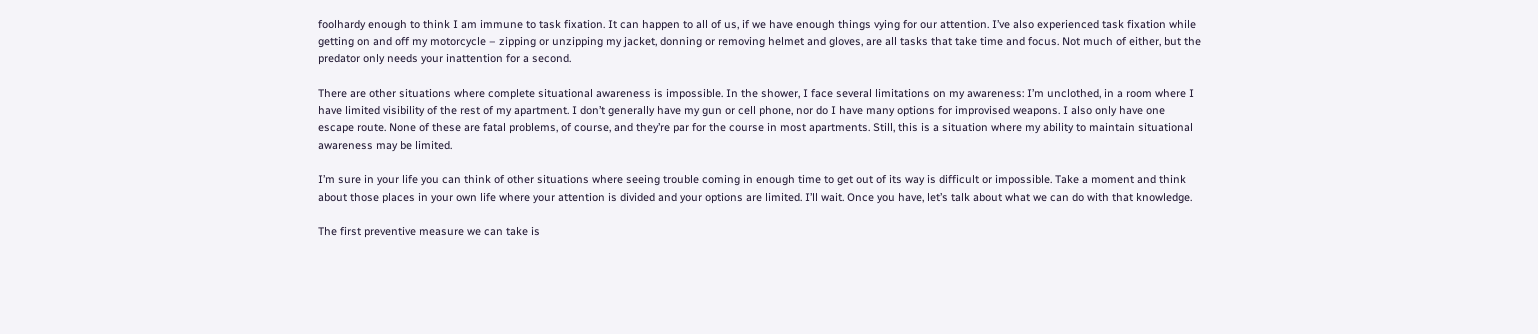foolhardy enough to think I am immune to task fixation. It can happen to all of us, if we have enough things vying for our attention. I’ve also experienced task fixation while getting on and off my motorcycle – zipping or unzipping my jacket, donning or removing helmet and gloves, are all tasks that take time and focus. Not much of either, but the predator only needs your inattention for a second.

There are other situations where complete situational awareness is impossible. In the shower, I face several limitations on my awareness: I’m unclothed, in a room where I have limited visibility of the rest of my apartment. I don’t generally have my gun or cell phone, nor do I have many options for improvised weapons. I also only have one escape route. None of these are fatal problems, of course, and they’re par for the course in most apartments. Still, this is a situation where my ability to maintain situational awareness may be limited.

I’m sure in your life you can think of other situations where seeing trouble coming in enough time to get out of its way is difficult or impossible. Take a moment and think about those places in your own life where your attention is divided and your options are limited. I’ll wait. Once you have, let’s talk about what we can do with that knowledge.

The first preventive measure we can take is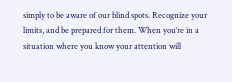simply to be aware of our blind spots. Recognize your limits, and be prepared for them. When you’re in a situation where you know your attention will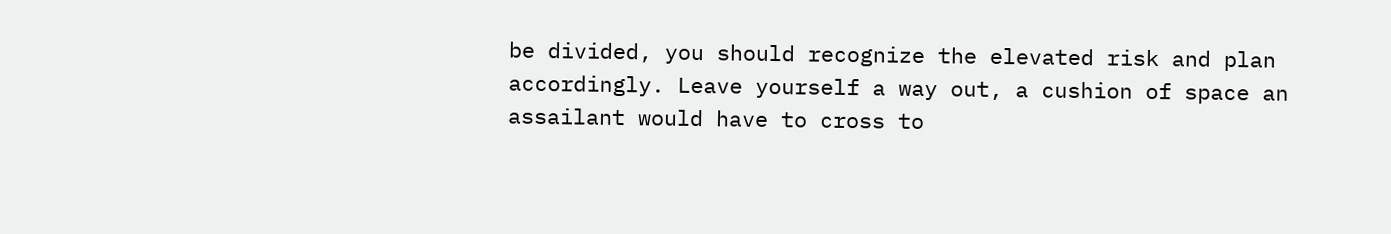be divided, you should recognize the elevated risk and plan accordingly. Leave yourself a way out, a cushion of space an assailant would have to cross to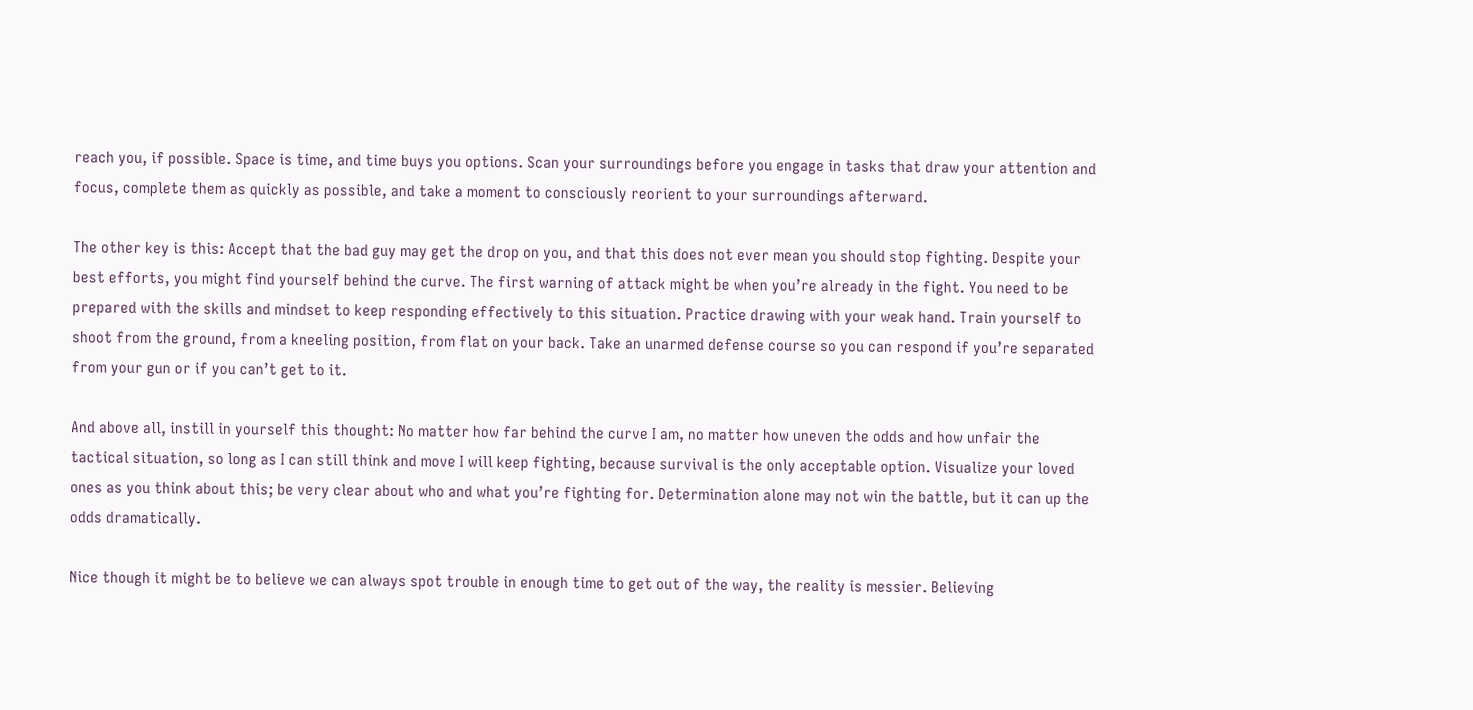reach you, if possible. Space is time, and time buys you options. Scan your surroundings before you engage in tasks that draw your attention and focus, complete them as quickly as possible, and take a moment to consciously reorient to your surroundings afterward.

The other key is this: Accept that the bad guy may get the drop on you, and that this does not ever mean you should stop fighting. Despite your best efforts, you might find yourself behind the curve. The first warning of attack might be when you’re already in the fight. You need to be prepared with the skills and mindset to keep responding effectively to this situation. Practice drawing with your weak hand. Train yourself to shoot from the ground, from a kneeling position, from flat on your back. Take an unarmed defense course so you can respond if you’re separated from your gun or if you can’t get to it.

And above all, instill in yourself this thought: No matter how far behind the curve I am, no matter how uneven the odds and how unfair the tactical situation, so long as I can still think and move I will keep fighting, because survival is the only acceptable option. Visualize your loved ones as you think about this; be very clear about who and what you’re fighting for. Determination alone may not win the battle, but it can up the odds dramatically.

Nice though it might be to believe we can always spot trouble in enough time to get out of the way, the reality is messier. Believing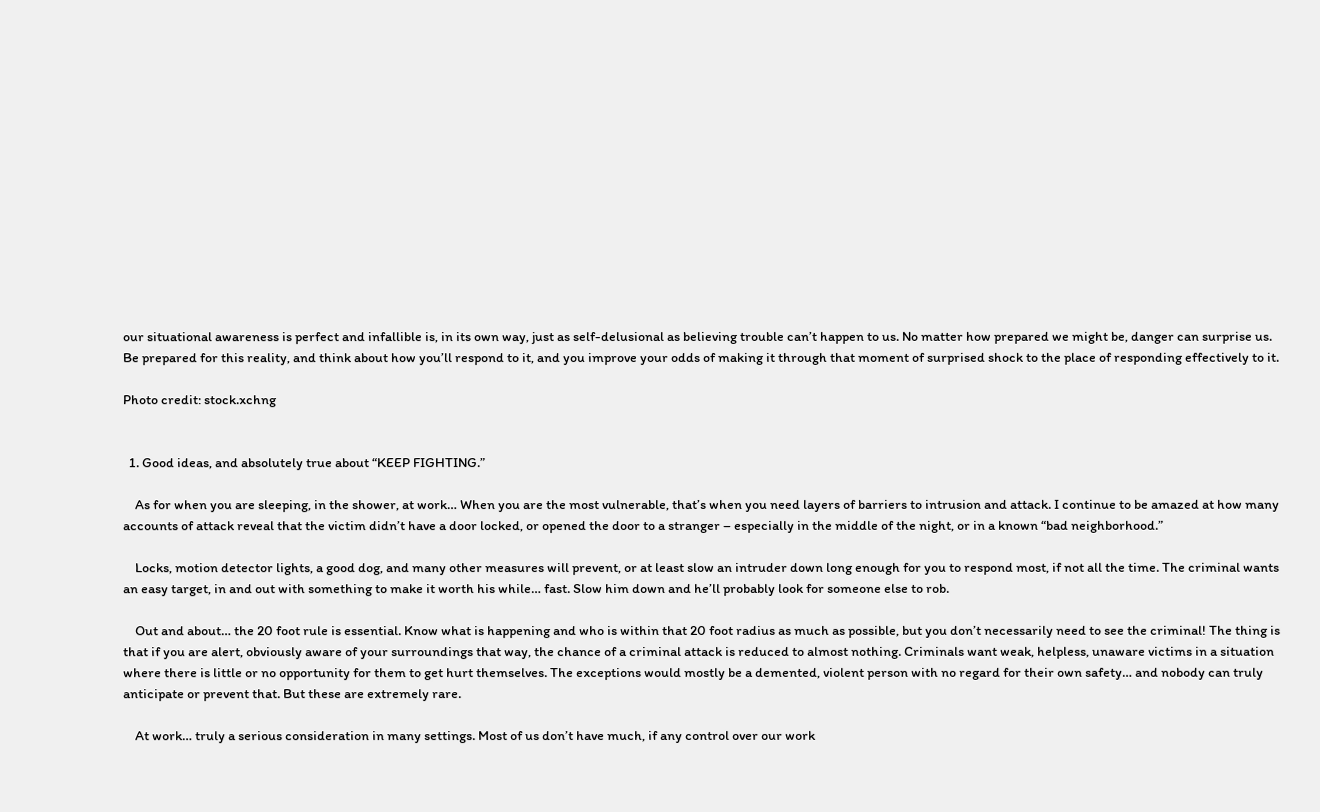our situational awareness is perfect and infallible is, in its own way, just as self-delusional as believing trouble can’t happen to us. No matter how prepared we might be, danger can surprise us. Be prepared for this reality, and think about how you’ll respond to it, and you improve your odds of making it through that moment of surprised shock to the place of responding effectively to it.

Photo credit: stock.xchng


  1. Good ideas, and absolutely true about “KEEP FIGHTING.”

    As for when you are sleeping, in the shower, at work… When you are the most vulnerable, that’s when you need layers of barriers to intrusion and attack. I continue to be amazed at how many accounts of attack reveal that the victim didn’t have a door locked, or opened the door to a stranger – especially in the middle of the night, or in a known “bad neighborhood.”

    Locks, motion detector lights, a good dog, and many other measures will prevent, or at least slow an intruder down long enough for you to respond most, if not all the time. The criminal wants an easy target, in and out with something to make it worth his while… fast. Slow him down and he’ll probably look for someone else to rob.

    Out and about… the 20 foot rule is essential. Know what is happening and who is within that 20 foot radius as much as possible, but you don’t necessarily need to see the criminal! The thing is that if you are alert, obviously aware of your surroundings that way, the chance of a criminal attack is reduced to almost nothing. Criminals want weak, helpless, unaware victims in a situation where there is little or no opportunity for them to get hurt themselves. The exceptions would mostly be a demented, violent person with no regard for their own safety… and nobody can truly anticipate or prevent that. But these are extremely rare.

    At work… truly a serious consideration in many settings. Most of us don’t have much, if any control over our work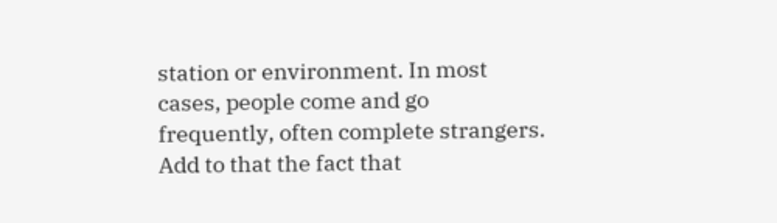station or environment. In most cases, people come and go frequently, often complete strangers. Add to that the fact that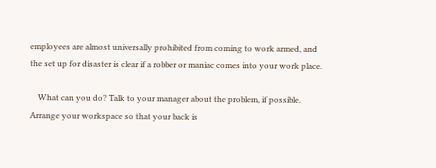employees are almost universally prohibited from coming to work armed, and the set up for disaster is clear if a robber or maniac comes into your work place.

    What can you do? Talk to your manager about the problem, if possible. Arrange your workspace so that your back is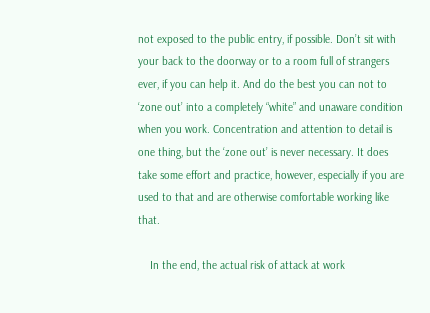not exposed to the public entry, if possible. Don’t sit with your back to the doorway or to a room full of strangers ever, if you can help it. And do the best you can not to ‘zone out’ into a completely “white” and unaware condition when you work. Concentration and attention to detail is one thing, but the ‘zone out’ is never necessary. It does take some effort and practice, however, especially if you are used to that and are otherwise comfortable working like that.

    In the end, the actual risk of attack at work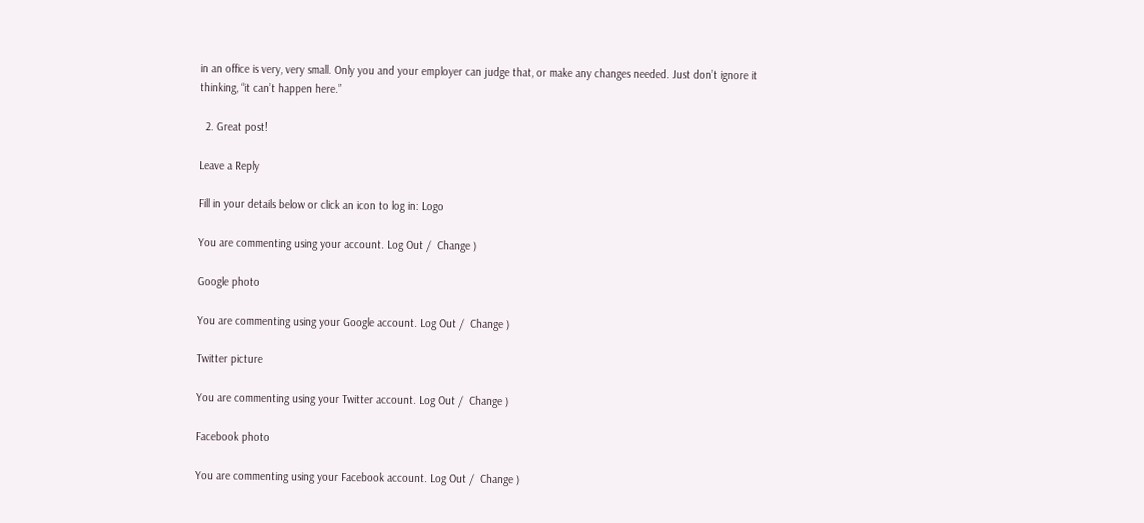in an office is very, very small. Only you and your employer can judge that, or make any changes needed. Just don’t ignore it thinking, “it can’t happen here.”

  2. Great post!

Leave a Reply

Fill in your details below or click an icon to log in: Logo

You are commenting using your account. Log Out /  Change )

Google photo

You are commenting using your Google account. Log Out /  Change )

Twitter picture

You are commenting using your Twitter account. Log Out /  Change )

Facebook photo

You are commenting using your Facebook account. Log Out /  Change )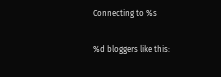Connecting to %s

%d bloggers like this: